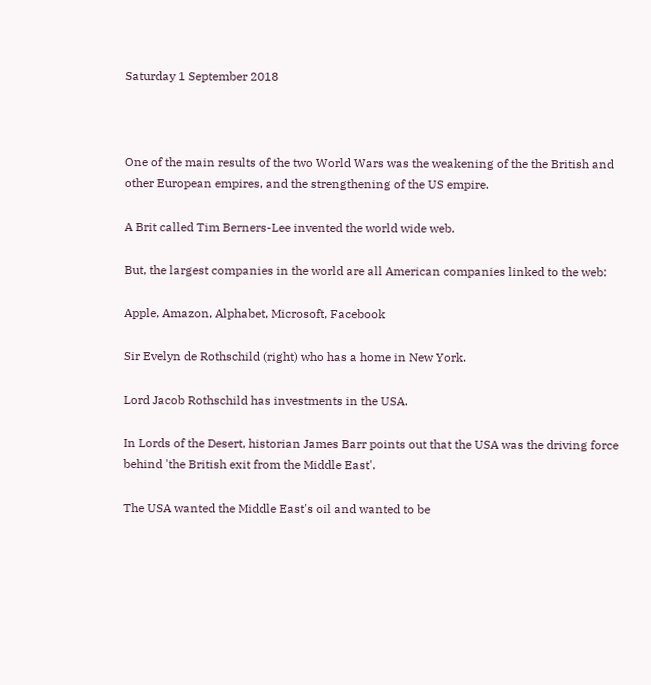Saturday 1 September 2018



One of the main results of the two World Wars was the weakening of the the British and other European empires, and the strengthening of the US empire.

A Brit called Tim Berners-Lee invented the world wide web.

But, the largest companies in the world are all American companies linked to the web:

Apple, Amazon, Alphabet, Microsoft, Facebook

Sir Evelyn de Rothschild (right) who has a home in New York.

Lord Jacob Rothschild has investments in the USA.

In Lords of the Desert, historian James Barr points out that the USA was the driving force behind 'the British exit from the Middle East'.

The USA wanted the Middle East's oil and wanted to be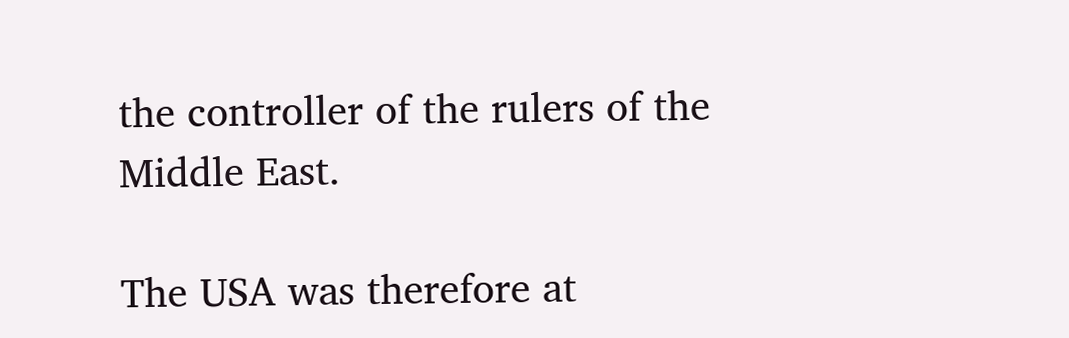the controller of the rulers of the Middle East.

The USA was therefore at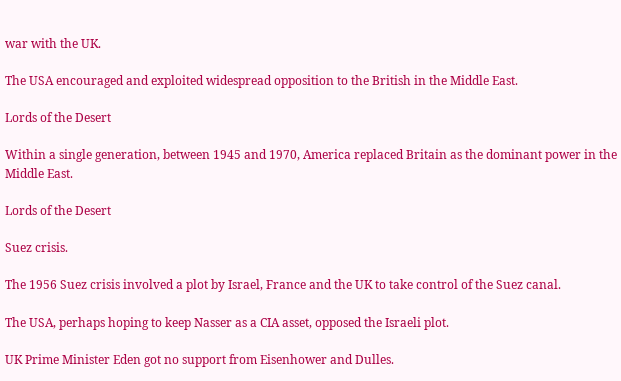war with the UK.

The USA encouraged and exploited widespread opposition to the British in the Middle East.

Lords of the Desert

Within a single generation, between 1945 and 1970, America replaced Britain as the dominant power in the Middle East.

Lords of the Desert

Suez crisis.

The 1956 Suez crisis involved a plot by Israel, France and the UK to take control of the Suez canal.

The USA, perhaps hoping to keep Nasser as a CIA asset, opposed the Israeli plot.

UK Prime Minister Eden got no support from Eisenhower and Dulles.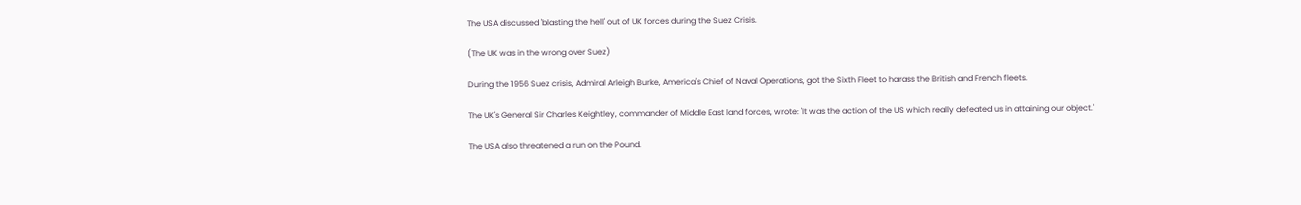The USA discussed 'blasting the hell' out of UK forces during the Suez Crisis.

(The UK was in the wrong over Suez)

During the 1956 Suez crisis, Admiral Arleigh Burke, America's Chief of Naval Operations, got the Sixth Fleet to harass the British and French fleets.

The UK's General Sir Charles Keightley, commander of Middle East land forces, wrote: 'It was the action of the US which really defeated us in attaining our object.'

The USA also threatened a run on the Pound.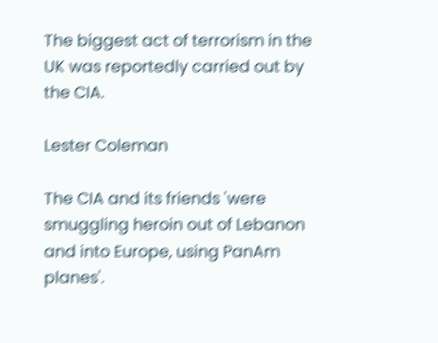The biggest act of terrorism in the UK was reportedly carried out by the CIA.

Lester Coleman

The CIA and its friends 'were smuggling heroin out of Lebanon and into Europe, using PanAm planes'.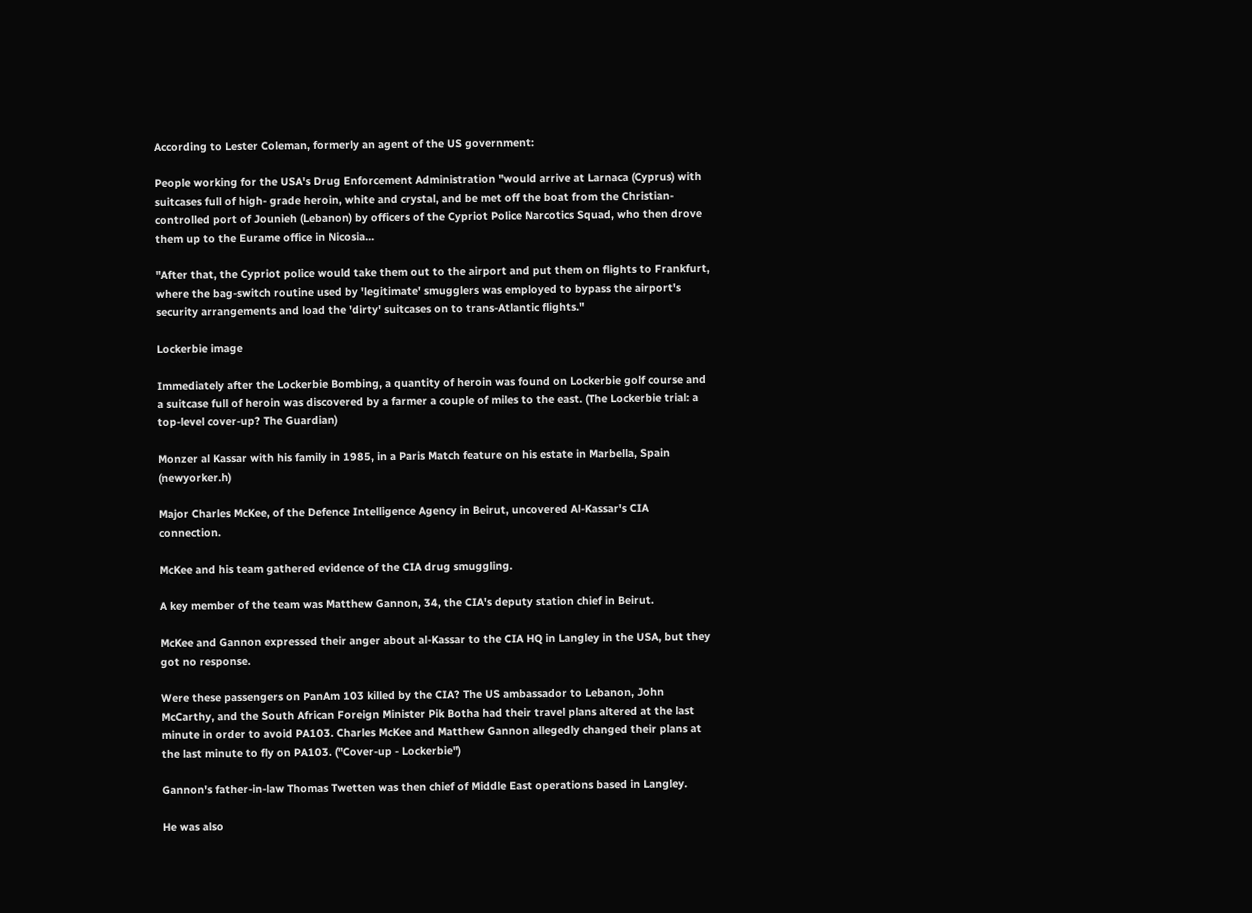According to Lester Coleman, formerly an agent of the US government:

People working for the USA's Drug Enforcement Administration "would arrive at Larnaca (Cyprus) with suitcases full of high- grade heroin, white and crystal, and be met off the boat from the Christian-controlled port of Jounieh (Lebanon) by officers of the Cypriot Police Narcotics Squad, who then drove them up to the Eurame office in Nicosia...

"After that, the Cypriot police would take them out to the airport and put them on flights to Frankfurt, where the bag-switch routine used by 'legitimate' smugglers was employed to bypass the airport's security arrangements and load the 'dirty' suitcases on to trans-Atlantic flights."

Lockerbie image

Immediately after the Lockerbie Bombing, a quantity of heroin was found on Lockerbie golf course and a suitcase full of heroin was discovered by a farmer a couple of miles to the east. (The Lockerbie trial: a top-level cover-up? The Guardian)

Monzer al Kassar with his family in 1985, in a Paris Match feature on his estate in Marbella, Spain (newyorker.h)

Major Charles McKee, of the Defence Intelligence Agency in Beirut, uncovered Al-Kassar's CIA connection.

McKee and his team gathered evidence of the CIA drug smuggling.

A key member of the team was Matthew Gannon, 34, the CIA's deputy station chief in Beirut.

McKee and Gannon expressed their anger about al-Kassar to the CIA HQ in Langley in the USA, but they got no response.

Were these passengers on PanAm 103 killed by the CIA? The US ambassador to Lebanon, John McCarthy, and the South African Foreign Minister Pik Botha had their travel plans altered at the last minute in order to avoid PA103. Charles McKee and Matthew Gannon allegedly changed their plans at the last minute to fly on PA103. ("Cover-up - Lockerbie")

Gannon's father-in-law Thomas Twetten was then chief of Middle East operations based in Langley.

He was also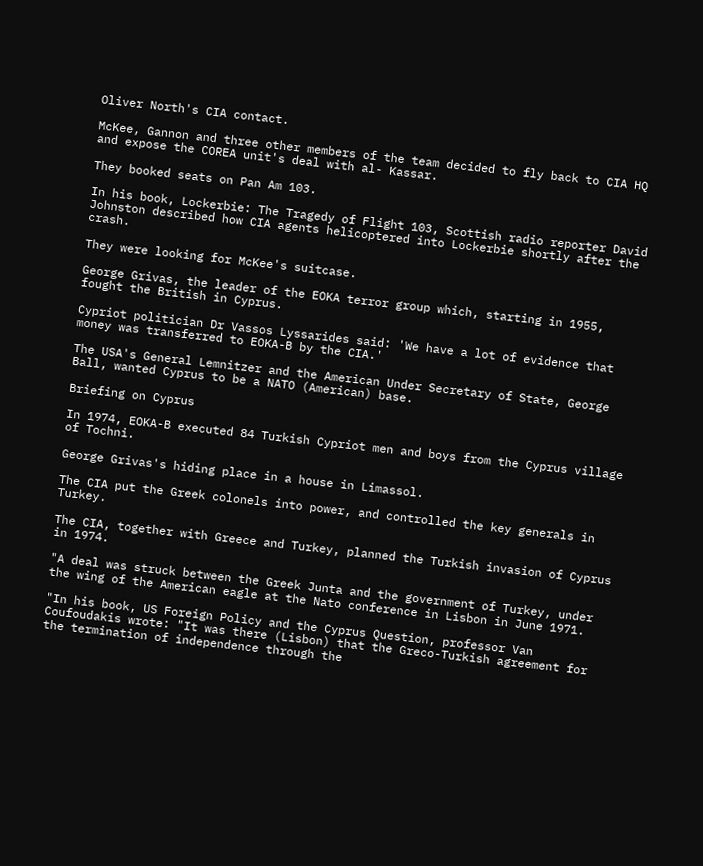Oliver North's CIA contact.

McKee, Gannon and three other members of the team decided to fly back to CIA HQ and expose the COREA unit's deal with al- Kassar.

They booked seats on Pan Am 103.

In his book, Lockerbie: The Tragedy of Flight 103, Scottish radio reporter David Johnston described how CIA agents helicoptered into Lockerbie shortly after the crash.

They were looking for McKee's suitcase.

George Grivas, the leader of the EOKA terror group which, starting in 1955, fought the British in Cyprus.

Cypriot politician Dr Vassos Lyssarides said: 'We have a lot of evidence that money was transferred to EOKA-B by the CIA.'

The USA's General Lemnitzer and the American Under Secretary of State, George Ball, wanted Cyprus to be a NATO (American) base.

Briefing on Cyprus

In 1974, EOKA-B executed 84 Turkish Cypriot men and boys from the Cyprus village of Tochni.

George Grivas's hiding place in a house in Limassol.

The CIA put the Greek colonels into power, and controlled the key generals in Turkey.

The CIA, together with Greece and Turkey, planned the Turkish invasion of Cyprus in 1974.

"A deal was struck between the Greek Junta and the government of Turkey, under the wing of the American eagle at the Nato conference in Lisbon in June 1971.

"In his book, US Foreign Policy and the Cyprus Question, professor Van Coufoudakis wrote: "It was there (Lisbon) that the Greco-Turkish agreement for the termination of independence through the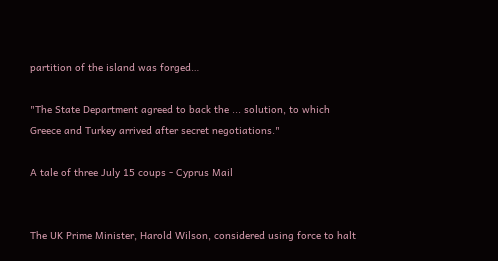partition of the island was forged…

"The State Department agreed to back the ... solution, to which Greece and Turkey arrived after secret negotiations."

A tale of three July 15 coups - Cyprus Mail


The UK Prime Minister, Harold Wilson, considered using force to halt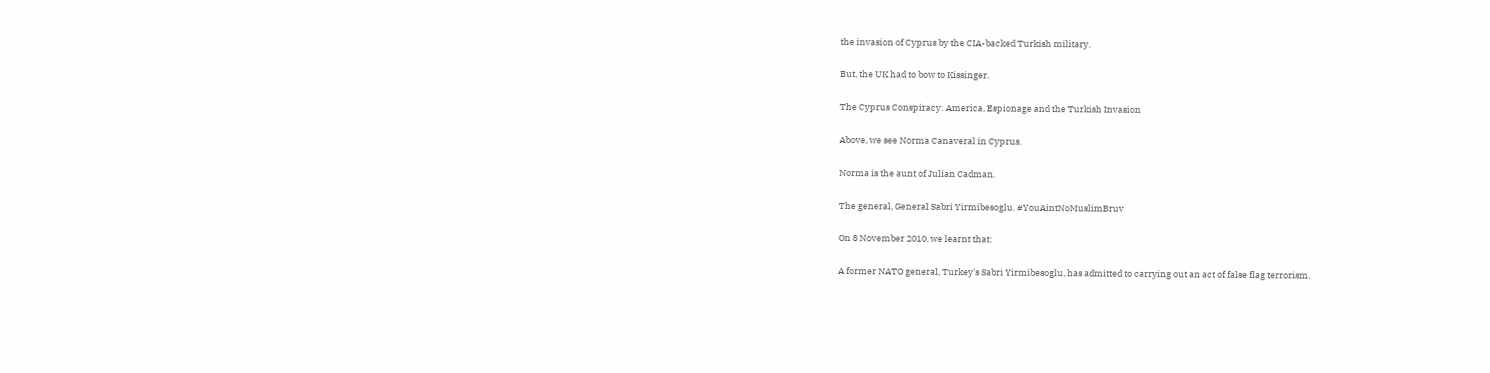the invasion of Cyprus by the CIA-backed Turkish military.

But, the UK had to bow to Kissinger.

The Cyprus Conspiracy: America, Espionage and the Turkish Invasion

Above, we see Norma Canaveral in Cyprus.

Norma is the aunt of Julian Cadman.

The general, General Sabri Yirmibesoglu. #YouAintNoMuslimBruv

On 8 November 2010, we learnt that:

A former NATO general, Turkey's Sabri Yirmibesoglu, has admitted to carrying out an act of false flag terrorism.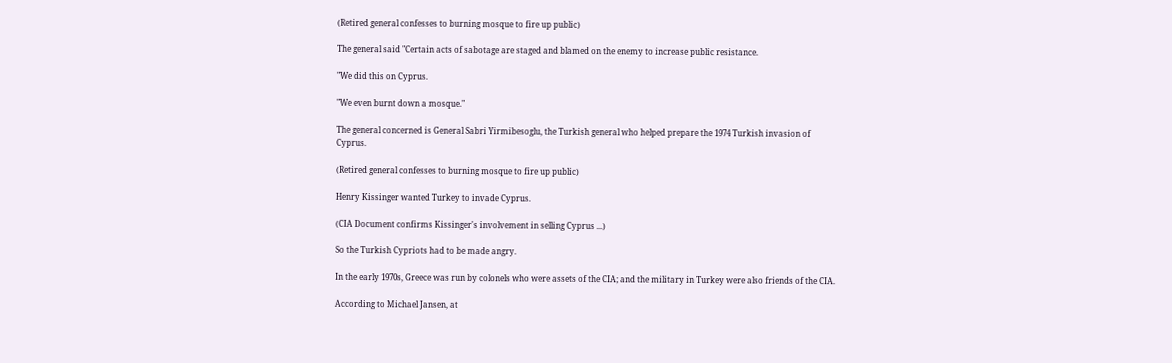(Retired general confesses to burning mosque to fire up public)

The general said "Certain acts of sabotage are staged and blamed on the enemy to increase public resistance.

"We did this on Cyprus.

"We even burnt down a mosque."

The general concerned is General Sabri Yirmibesoglu, the Turkish general who helped prepare the 1974 Turkish invasion of Cyprus.

(Retired general confesses to burning mosque to fire up public)

Henry Kissinger wanted Turkey to invade Cyprus.

(CIA Document confirms Kissinger's involvement in selling Cyprus ...)

So the Turkish Cypriots had to be made angry.

In the early 1970s, Greece was run by colonels who were assets of the CIA; and the military in Turkey were also friends of the CIA.

According to Michael Jansen, at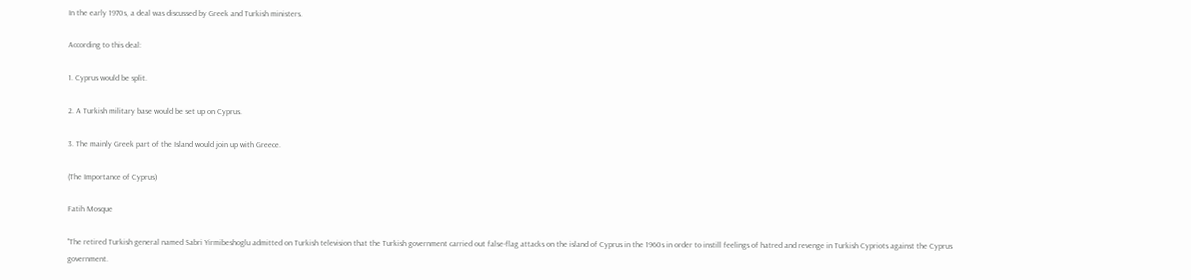In the early 1970s, a deal was discussed by Greek and Turkish ministers.

According to this deal:

1. Cyprus would be split.

2. A Turkish military base would be set up on Cyprus.

3. The mainly Greek part of the Island would join up with Greece.

(The Importance of Cyprus)

Fatih Mosque

"The retired Turkish general named Sabri Yirmibeshoglu admitted on Turkish television that the Turkish government carried out false-flag attacks on the island of Cyprus in the 1960s in order to instill feelings of hatred and revenge in Turkish Cypriots against the Cyprus government.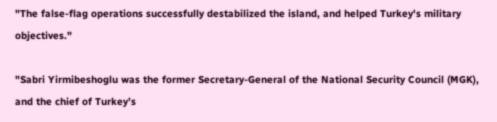"The false-flag operations successfully destabilized the island, and helped Turkey's military objectives."

"Sabri Yirmibeshoglu was the former Secretary-General of the National Security Council (MGK), and the chief of Turkey’s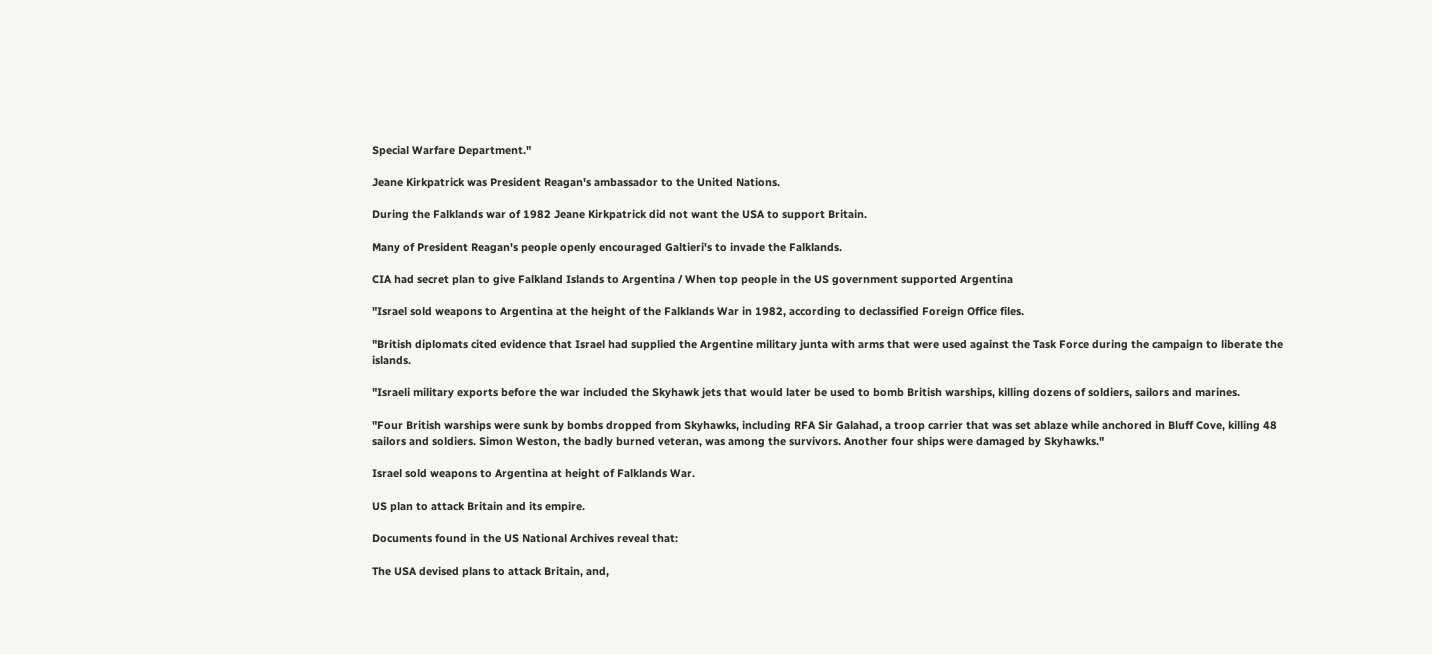Special Warfare Department."

Jeane Kirkpatrick was President Reagan's ambassador to the United Nations.

During the Falklands war of 1982 Jeane Kirkpatrick did not want the USA to support Britain.

Many of President Reagan's people openly encouraged Galtieri's to invade the Falklands.

CIA had secret plan to give Falkland Islands to Argentina / When top people in the US government supported Argentina

"Israel sold weapons to Argentina at the height of the Falklands War in 1982, according to declassified Foreign Office files.

"British diplomats cited evidence that Israel had supplied the Argentine military junta with arms that were used against the Task Force during the campaign to liberate the islands.

"Israeli military exports before the war included the Skyhawk jets that would later be used to bomb British warships, killing dozens of soldiers, sailors and marines.

"Four British warships were sunk by bombs dropped from Skyhawks, including RFA Sir Galahad, a troop carrier that was set ablaze while anchored in Bluff Cove, killing 48 sailors and soldiers. Simon Weston, the badly burned veteran, was among the survivors. Another four ships were damaged by Skyhawks."

Israel sold weapons to Argentina at height of Falklands War.

US plan to attack Britain and its empire.

Documents found in the US National Archives reveal that:

The USA devised plans to attack Britain, and,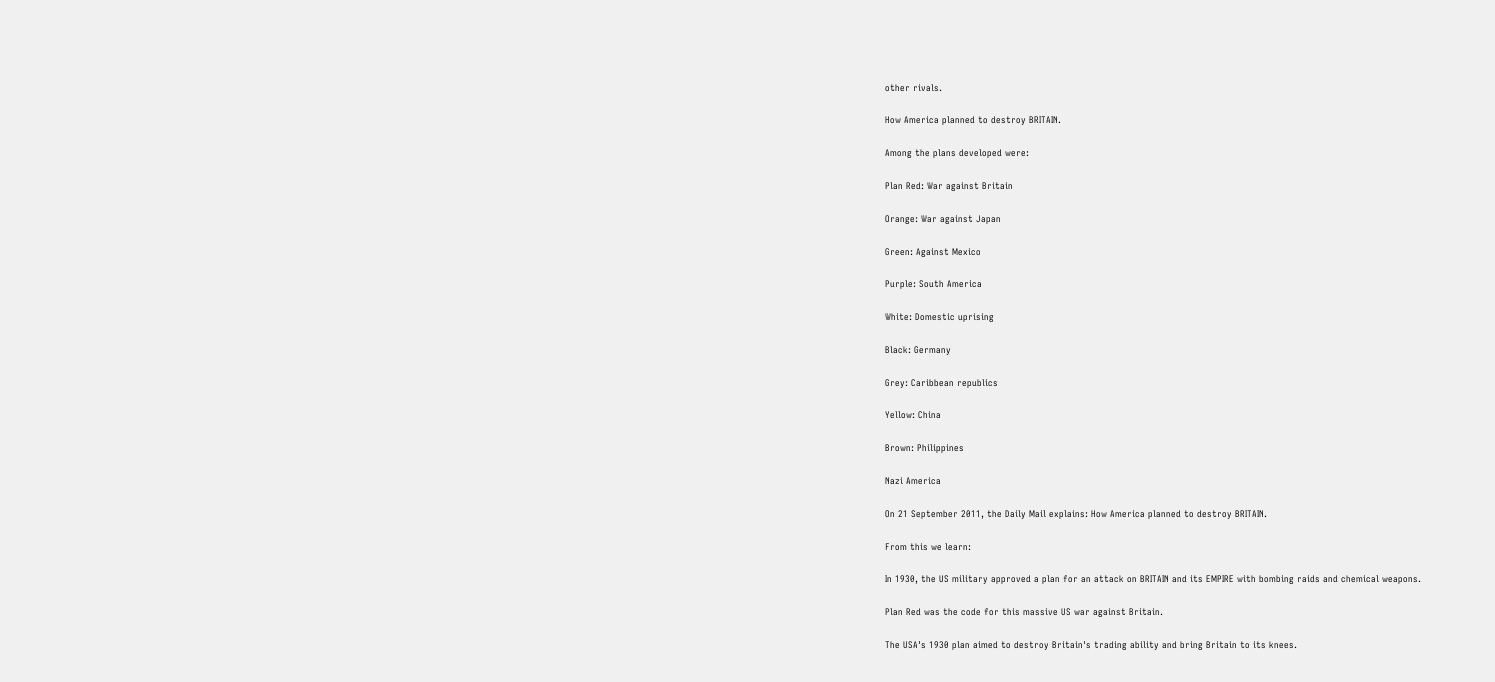other rivals.

How America planned to destroy BRITAIN.

Among the plans developed were:

Plan Red: War against Britain

Orange: War against Japan

Green: Against Mexico

Purple: South America

White: Domestic uprising

Black: Germany

Grey: Caribbean republics

Yellow: China

Brown: Philippines

Nazi America

On 21 September 2011, the Daily Mail explains: How America planned to destroy BRITAIN.

From this we learn:

In 1930, the US military approved a plan for an attack on BRITAIN and its EMPIRE with bombing raids and chemical weapons.

Plan Red was the code for this massive US war against Britain.

The USA's 1930 plan aimed to destroy Britain's trading ability and bring Britain to its knees.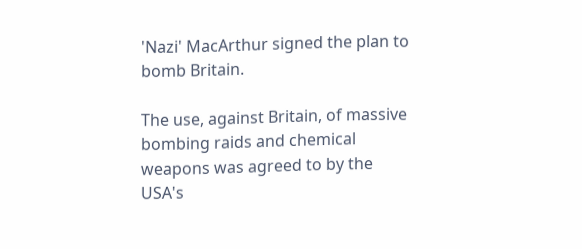'Nazi' MacArthur signed the plan to bomb Britain.

The use, against Britain, of massive bombing raids and chemical weapons was agreed to by the USA's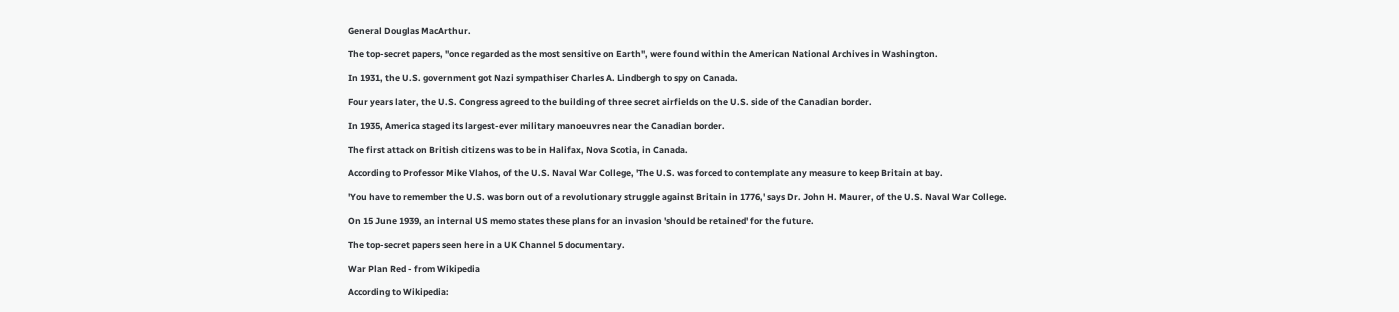General Douglas MacArthur.

The top-secret papers, "once regarded as the most sensitive on Earth", were found within the American National Archives in Washington.

In 1931, the U.S. government got Nazi sympathiser Charles A. Lindbergh to spy on Canada.

Four years later, the U.S. Congress agreed to the building of three secret airfields on the U.S. side of the Canadian border.

In 1935, America staged its largest-ever military manoeuvres near the Canadian border.

The first attack on British citizens was to be in Halifax, Nova Scotia, in Canada.

According to Professor Mike Vlahos, of the U.S. Naval War College, 'The U.S. was forced to contemplate any measure to keep Britain at bay.

'You have to remember the U.S. was born out of a revolutionary struggle against Britain in 1776,' says Dr. John H. Maurer, of the U.S. Naval War College.

On 15 June 1939, an internal US memo states these plans for an invasion 'should be retained' for the future.

The top-secret papers seen here in a UK Channel 5 documentary.

War Plan Red - from Wikipedia

According to Wikipedia: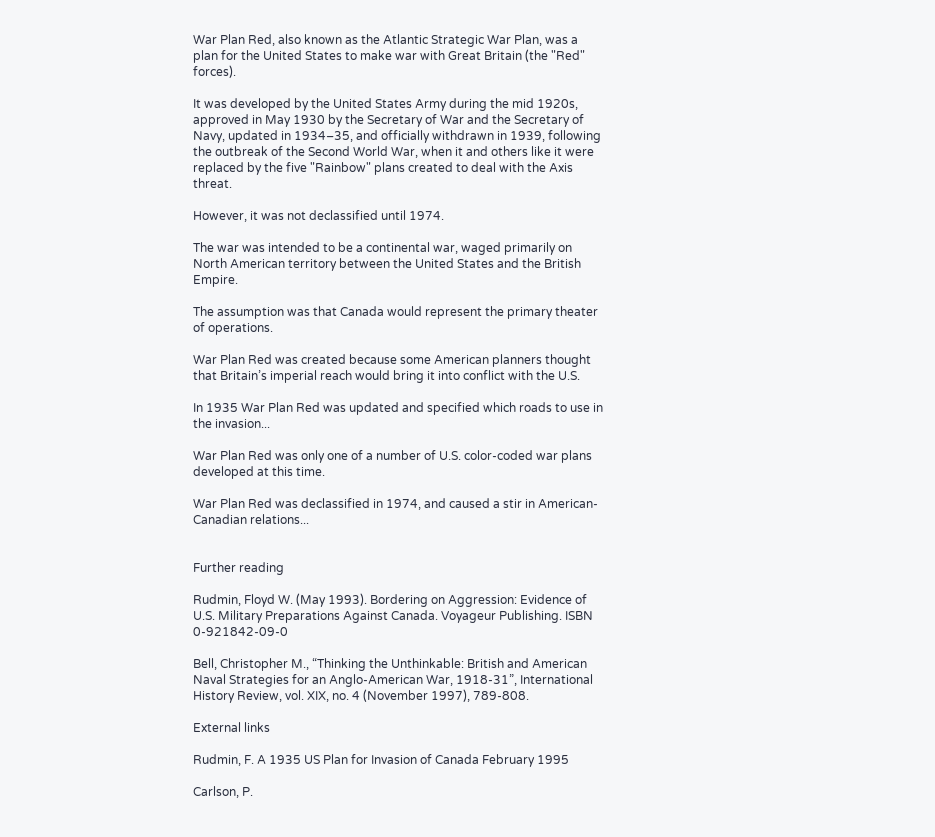War Plan Red, also known as the Atlantic Strategic War Plan, was a plan for the United States to make war with Great Britain (the "Red" forces).

It was developed by the United States Army during the mid 1920s, approved in May 1930 by the Secretary of War and the Secretary of Navy, updated in 1934–35, and officially withdrawn in 1939, following the outbreak of the Second World War, when it and others like it were replaced by the five "Rainbow" plans created to deal with the Axis threat.

However, it was not declassified until 1974.

The war was intended to be a continental war, waged primarily on North American territory between the United States and the British Empire.

The assumption was that Canada would represent the primary theater of operations.

War Plan Red was created because some American planners thought that Britain’s imperial reach would bring it into conflict with the U.S.

In 1935 War Plan Red was updated and specified which roads to use in the invasion...

War Plan Red was only one of a number of U.S. color-coded war plans developed at this time.

War Plan Red was declassified in 1974, and caused a stir in American-Canadian relations...


Further reading

Rudmin, Floyd W. (May 1993). Bordering on Aggression: Evidence of U.S. Military Preparations Against Canada. Voyageur Publishing. ISBN 0-921842-09-0

Bell, Christopher M., “Thinking the Unthinkable: British and American Naval Strategies for an Anglo-American War, 1918-31”, International History Review, vol. XIX, no. 4 (November 1997), 789-808.

External links

Rudmin, F. A 1935 US Plan for Invasion of Canada February 1995

Carlson, P.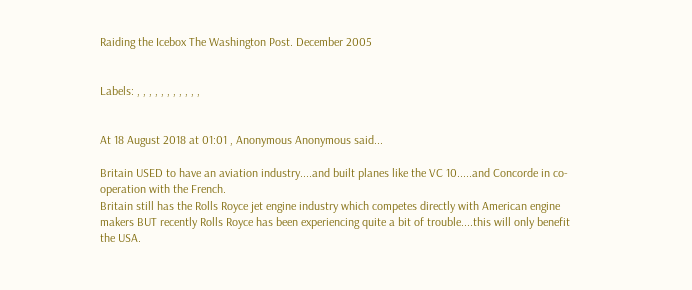Raiding the Icebox The Washington Post. December 2005


Labels: , , , , , , , , , , ,


At 18 August 2018 at 01:01 , Anonymous Anonymous said...

Britain USED to have an aviation industry....and built planes like the VC 10.....and Concorde in co-operation with the French.
Britain still has the Rolls Royce jet engine industry which competes directly with American engine makers BUT recently Rolls Royce has been experiencing quite a bit of trouble....this will only benefit the USA.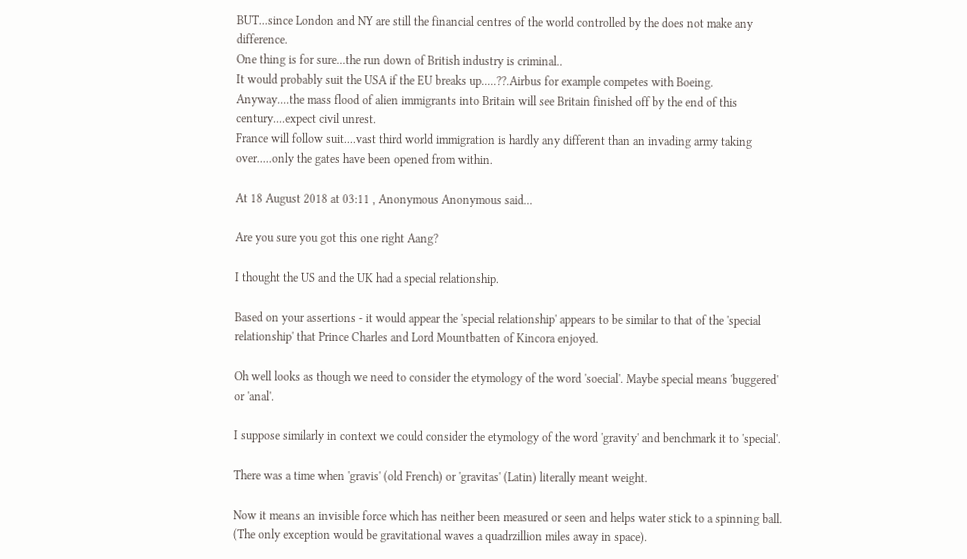BUT...since London and NY are still the financial centres of the world controlled by the does not make any difference.
One thing is for sure...the run down of British industry is criminal..
It would probably suit the USA if the EU breaks up.....??.Airbus for example competes with Boeing.
Anyway....the mass flood of alien immigrants into Britain will see Britain finished off by the end of this century....expect civil unrest.
France will follow suit....vast third world immigration is hardly any different than an invading army taking over.....only the gates have been opened from within.

At 18 August 2018 at 03:11 , Anonymous Anonymous said...

Are you sure you got this one right Aang?

I thought the US and the UK had a special relationship.

Based on your assertions - it would appear the 'special relationship' appears to be similar to that of the 'special relationship' that Prince Charles and Lord Mountbatten of Kincora enjoyed.

Oh well looks as though we need to consider the etymology of the word 'soecial'. Maybe special means 'buggered' or 'anal'.

I suppose similarly in context we could consider the etymology of the word 'gravity' and benchmark it to 'special'.

There was a time when 'gravis' (old French) or 'gravitas' (Latin) literally meant weight.

Now it means an invisible force which has neither been measured or seen and helps water stick to a spinning ball. (The only exception would be gravitational waves a quadrzillion miles away in space).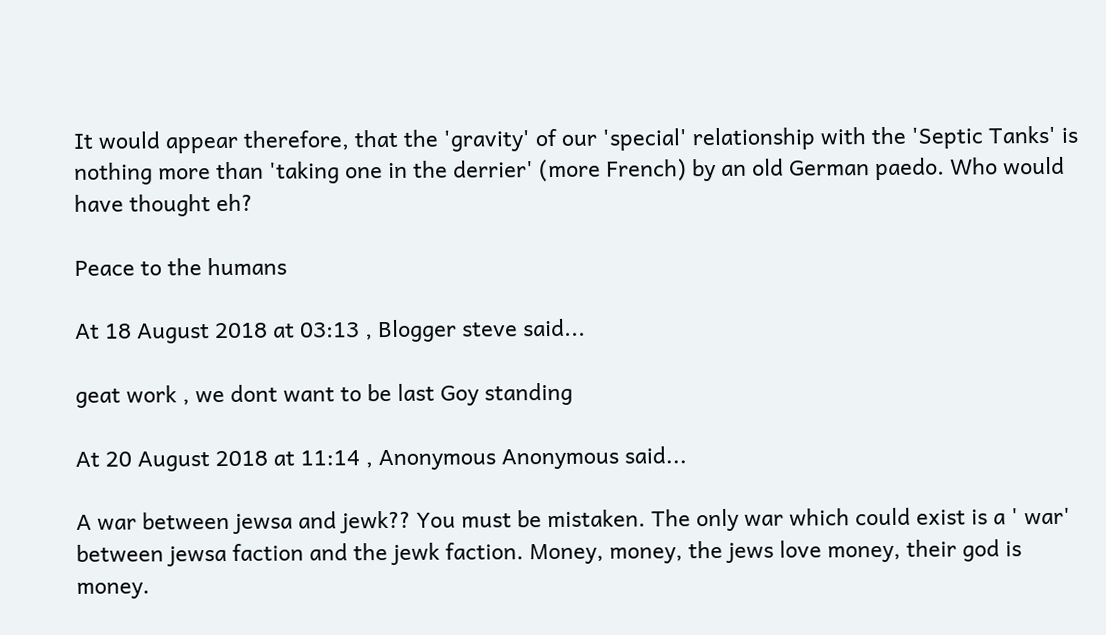It would appear therefore, that the 'gravity' of our 'special' relationship with the 'Septic Tanks' is nothing more than 'taking one in the derrier' (more French) by an old German paedo. Who would have thought eh?

Peace to the humans

At 18 August 2018 at 03:13 , Blogger steve said...

geat work , we dont want to be last Goy standing

At 20 August 2018 at 11:14 , Anonymous Anonymous said...

A war between jewsa and jewk?? You must be mistaken. The only war which could exist is a ' war' between jewsa faction and the jewk faction. Money, money, the jews love money, their god is money.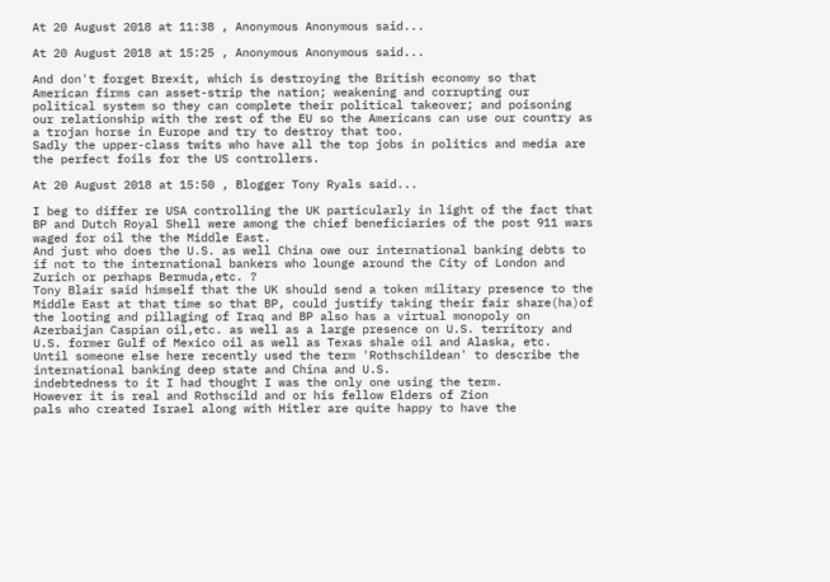At 20 August 2018 at 11:38 , Anonymous Anonymous said...

At 20 August 2018 at 15:25 , Anonymous Anonymous said...

And don't forget Brexit, which is destroying the British economy so that American firms can asset-strip the nation; weakening and corrupting our political system so they can complete their political takeover; and poisoning our relationship with the rest of the EU so the Americans can use our country as a trojan horse in Europe and try to destroy that too.
Sadly the upper-class twits who have all the top jobs in politics and media are the perfect foils for the US controllers.

At 20 August 2018 at 15:50 , Blogger Tony Ryals said...

I beg to differ re USA controlling the UK particularly in light of the fact that BP and Dutch Royal Shell were among the chief beneficiaries of the post 911 wars waged for oil the the Middle East.
And just who does the U.S. as well China owe our international banking debts to if not to the international bankers who lounge around the City of London and Zurich or perhaps Bermuda,etc. ?
Tony Blair said himself that the UK should send a token military presence to the Middle East at that time so that BP, could justify taking their fair share(ha)of the looting and pillaging of Iraq and BP also has a virtual monopoly on Azerbaijan Caspian oil,etc. as well as a large presence on U.S. territory and U.S. former Gulf of Mexico oil as well as Texas shale oil and Alaska, etc.
Until someone else here recently used the term 'Rothschildean' to describe the international banking deep state and China and U.S.
indebtedness to it I had thought I was the only one using the term.
However it is real and Rothscild and or his fellow Elders of Zion
pals who created Israel along with Hitler are quite happy to have the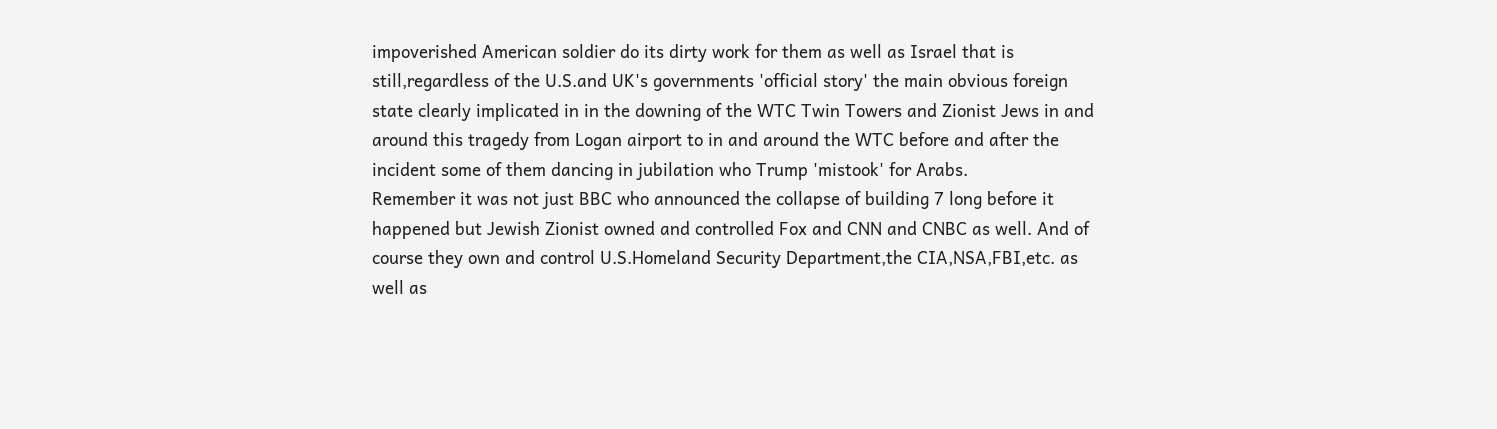impoverished American soldier do its dirty work for them as well as Israel that is still,regardless of the U.S.and UK's governments 'official story' the main obvious foreign state clearly implicated in in the downing of the WTC Twin Towers and Zionist Jews in and around this tragedy from Logan airport to in and around the WTC before and after the incident some of them dancing in jubilation who Trump 'mistook' for Arabs.
Remember it was not just BBC who announced the collapse of building 7 long before it happened but Jewish Zionist owned and controlled Fox and CNN and CNBC as well. And of course they own and control U.S.Homeland Security Department,the CIA,NSA,FBI,etc. as well as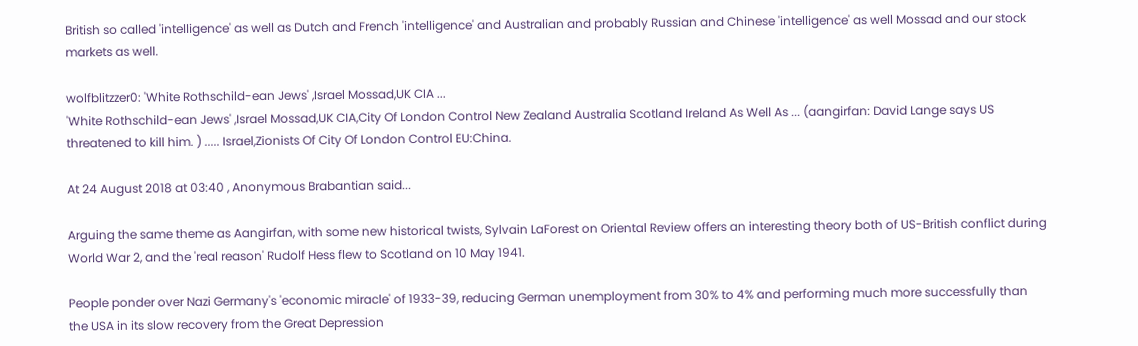British so called 'intelligence' as well as Dutch and French 'intelligence' and Australian and probably Russian and Chinese 'intelligence' as well Mossad and our stock markets as well.

wolfblitzzer0: 'White Rothschild-ean Jews' ,Israel Mossad,UK CIA ...
'White Rothschild-ean Jews' ,Israel Mossad,UK CIA,City Of London Control New Zealand Australia Scotland Ireland As Well As ... (aangirfan: David Lange says US threatened to kill him. ) ..... Israel,Zionists Of City Of London Control EU:China.

At 24 August 2018 at 03:40 , Anonymous Brabantian said...

Arguing the same theme as Aangirfan, with some new historical twists, Sylvain LaForest on Oriental Review offers an interesting theory both of US-British conflict during World War 2, and the 'real reason' Rudolf Hess flew to Scotland on 10 May 1941.

People ponder over Nazi Germany's 'economic miracle' of 1933-39, reducing German unemployment from 30% to 4% and performing much more successfully than the USA in its slow recovery from the Great Depression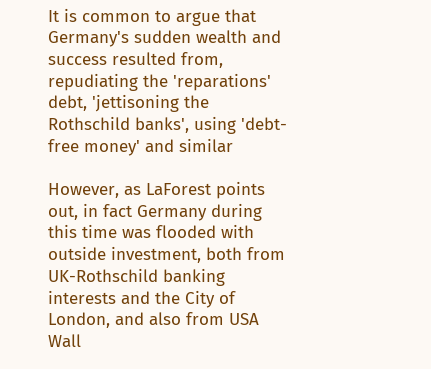It is common to argue that Germany's sudden wealth and success resulted from, repudiating the 'reparations' debt, 'jettisoning the Rothschild banks', using 'debt-free money' and similar

However, as LaForest points out, in fact Germany during this time was flooded with outside investment, both from UK-Rothschild banking interests and the City of London, and also from USA Wall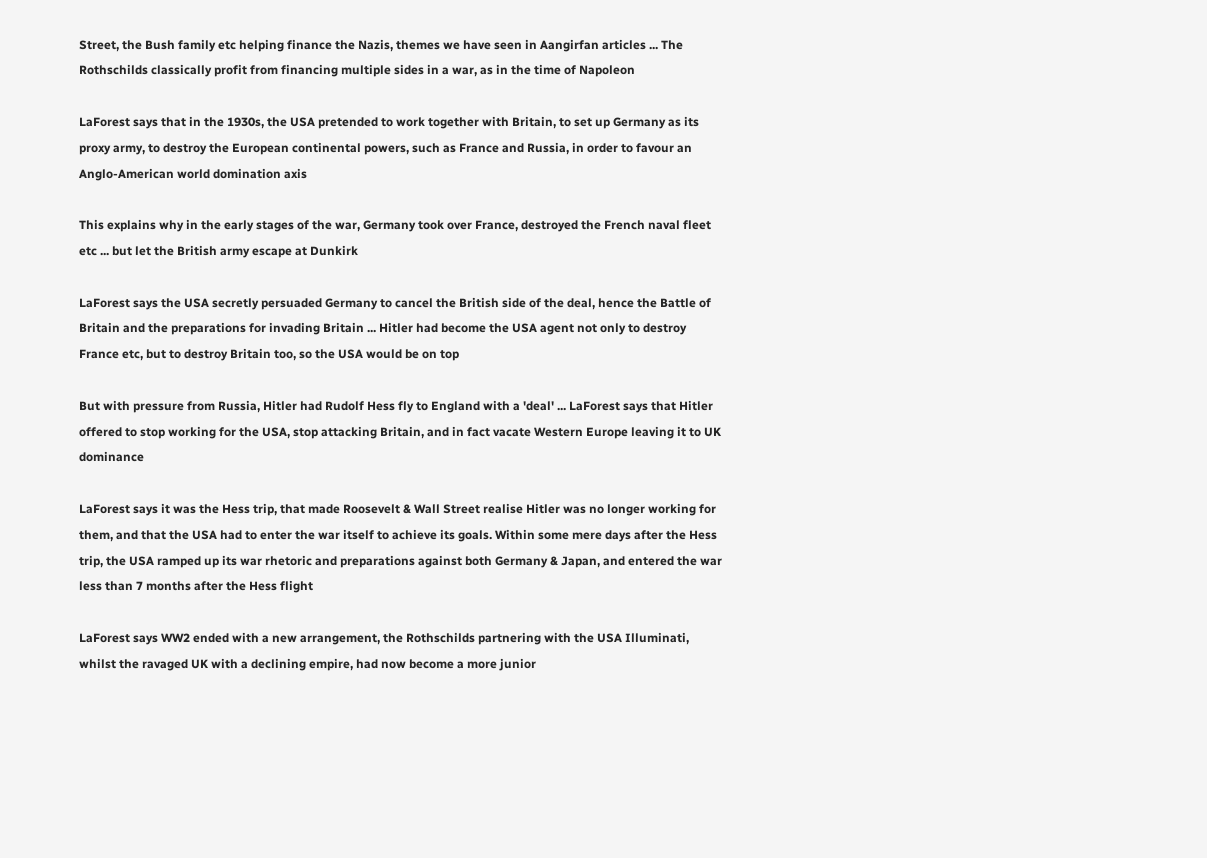Street, the Bush family etc helping finance the Nazis, themes we have seen in Aangirfan articles ... The Rothschilds classically profit from financing multiple sides in a war, as in the time of Napoleon

LaForest says that in the 1930s, the USA pretended to work together with Britain, to set up Germany as its proxy army, to destroy the European continental powers, such as France and Russia, in order to favour an Anglo-American world domination axis

This explains why in the early stages of the war, Germany took over France, destroyed the French naval fleet etc ... but let the British army escape at Dunkirk

LaForest says the USA secretly persuaded Germany to cancel the British side of the deal, hence the Battle of Britain and the preparations for invading Britain ... Hitler had become the USA agent not only to destroy France etc, but to destroy Britain too, so the USA would be on top

But with pressure from Russia, Hitler had Rudolf Hess fly to England with a 'deal' ... LaForest says that Hitler offered to stop working for the USA, stop attacking Britain, and in fact vacate Western Europe leaving it to UK dominance

LaForest says it was the Hess trip, that made Roosevelt & Wall Street realise Hitler was no longer working for them, and that the USA had to enter the war itself to achieve its goals. Within some mere days after the Hess trip, the USA ramped up its war rhetoric and preparations against both Germany & Japan, and entered the war less than 7 months after the Hess flight

LaForest says WW2 ended with a new arrangement, the Rothschilds partnering with the USA Illuminati, whilst the ravaged UK with a declining empire, had now become a more junior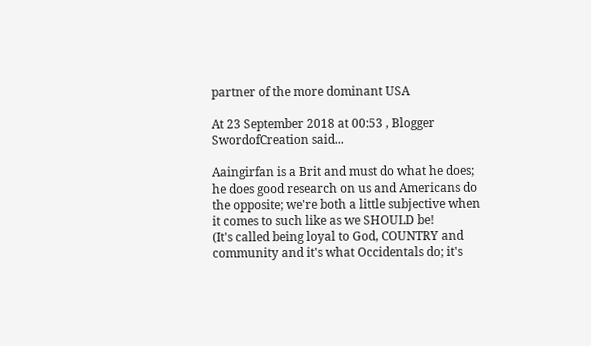partner of the more dominant USA

At 23 September 2018 at 00:53 , Blogger SwordofCreation said...

Aaingirfan is a Brit and must do what he does; he does good research on us and Americans do the opposite; we're both a little subjective when it comes to such like as we SHOULD be!
(It's called being loyal to God, COUNTRY and community and it's what Occidentals do; it's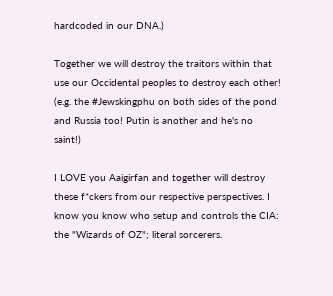hardcoded in our DNA.)

Together we will destroy the traitors within that use our Occidental peoples to destroy each other!
(e.g. the #Jewskingphu on both sides of the pond and Russia too! Putin is another and he's no saint!)

I LOVE you Aaigirfan and together will destroy these f*ckers from our respective perspectives. I know you know who setup and controls the CIA: the "Wizards of OZ"; literal sorcerers.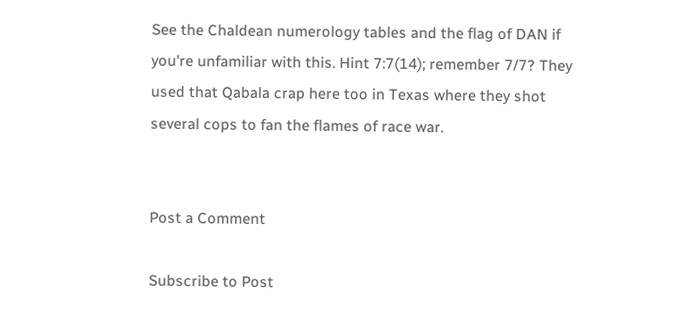See the Chaldean numerology tables and the flag of DAN if you're unfamiliar with this. Hint 7:7(14); remember 7/7? They used that Qabala crap here too in Texas where they shot several cops to fan the flames of race war.


Post a Comment

Subscribe to Post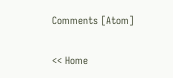Comments [Atom]

<< Home